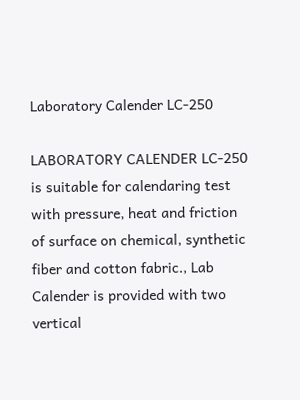Laboratory Calender LC-250

LABORATORY CALENDER LC-250 is suitable for calendaring test with pressure, heat and friction of surface on chemical, synthetic fiber and cotton fabric., Lab Calender is provided with two vertical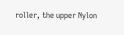roller, the upper Nylon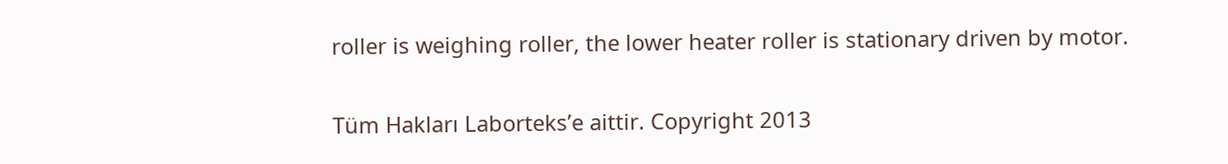roller is weighing roller, the lower heater roller is stationary driven by motor.

Tüm Hakları Laborteks’e aittir. Copyright 2013